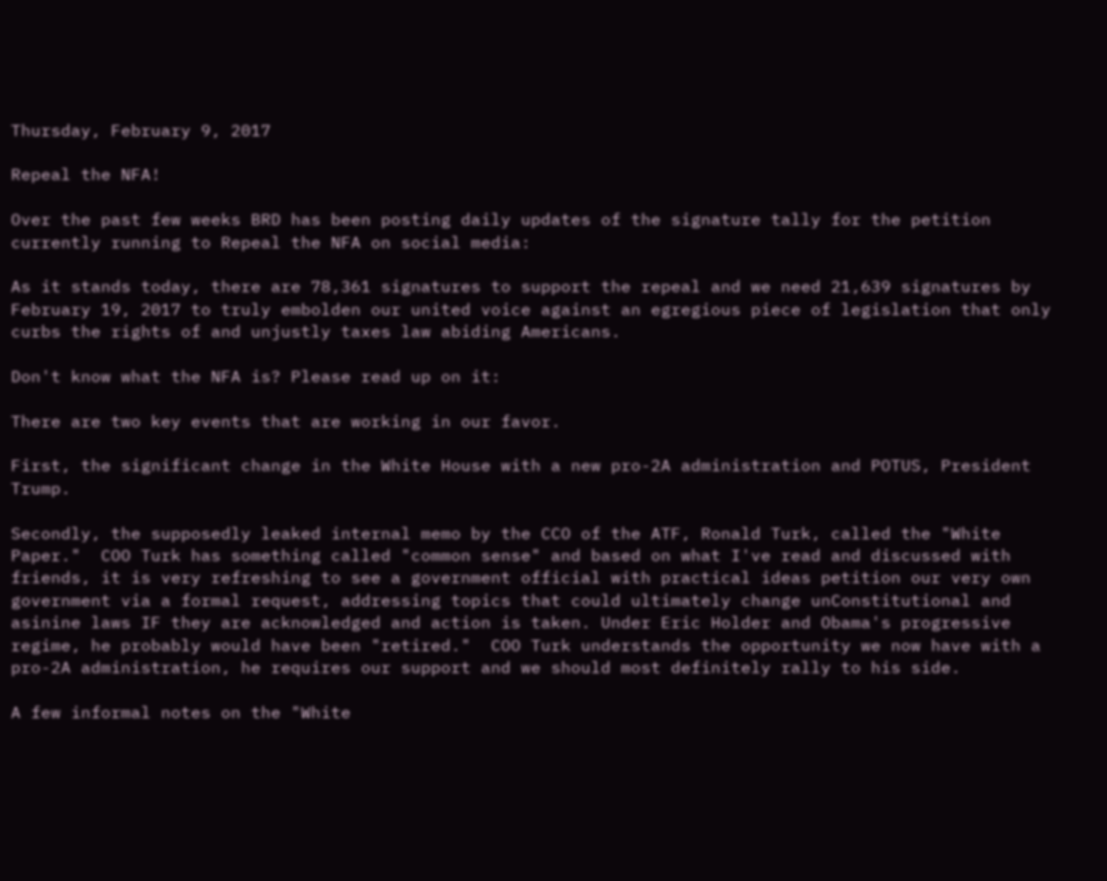Thursday, February 9, 2017

Repeal the NFA!

Over the past few weeks BRD has been posting daily updates of the signature tally for the petition currently running to Repeal the NFA on social media:

As it stands today, there are 78,361 signatures to support the repeal and we need 21,639 signatures by February 19, 2017 to truly embolden our united voice against an egregious piece of legislation that only curbs the rights of and unjustly taxes law abiding Americans.

Don't know what the NFA is? Please read up on it:

There are two key events that are working in our favor.

First, the significant change in the White House with a new pro-2A administration and POTUS, President Trump.

Secondly, the supposedly leaked internal memo by the CCO of the ATF, Ronald Turk, called the "White Paper."  COO Turk has something called "common sense" and based on what I've read and discussed with friends, it is very refreshing to see a government official with practical ideas petition our very own government via a formal request, addressing topics that could ultimately change unConstitutional and asinine laws IF they are acknowledged and action is taken. Under Eric Holder and Obama's progressive regime, he probably would have been "retired."  COO Turk understands the opportunity we now have with a pro-2A administration, he requires our support and we should most definitely rally to his side.

A few informal notes on the "White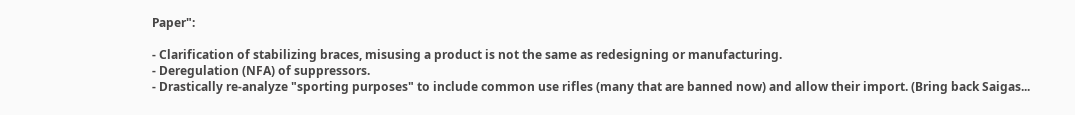Paper":

- Clarification of stabilizing braces, misusing a product is not the same as redesigning or manufacturing.
- Deregulation (NFA) of suppressors.
- Drastically re-analyze "sporting purposes" to include common use rifles (many that are banned now) and allow their import. (Bring back Saigas...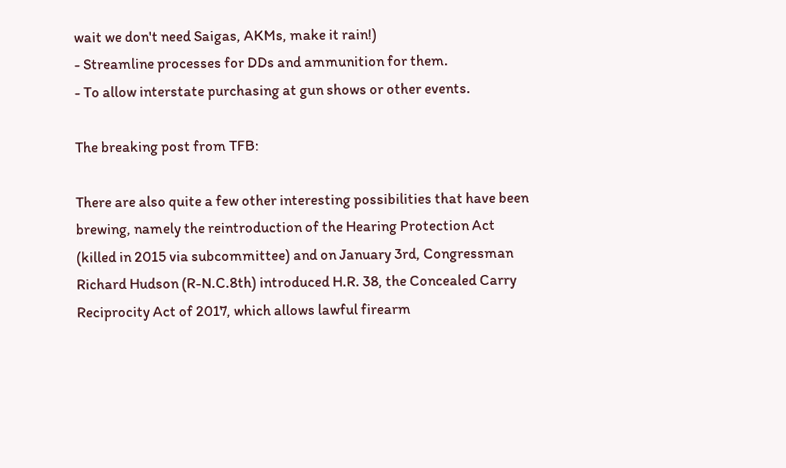wait we don't need Saigas, AKMs, make it rain!)
- Streamline processes for DDs and ammunition for them.
- To allow interstate purchasing at gun shows or other events.

The breaking post from TFB:

There are also quite a few other interesting possibilities that have been brewing, namely the reintroduction of the Hearing Protection Act (killed in 2015 via subcommittee) and on January 3rd, Congressman Richard Hudson (R-N.C.8th) introduced H.R. 38, the Concealed Carry Reciprocity Act of 2017, which allows lawful firearm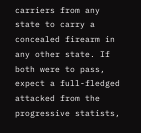carriers from any state to carry a concealed firearm in any other state. If both were to pass, expect a full-fledged attacked from the progressive statists,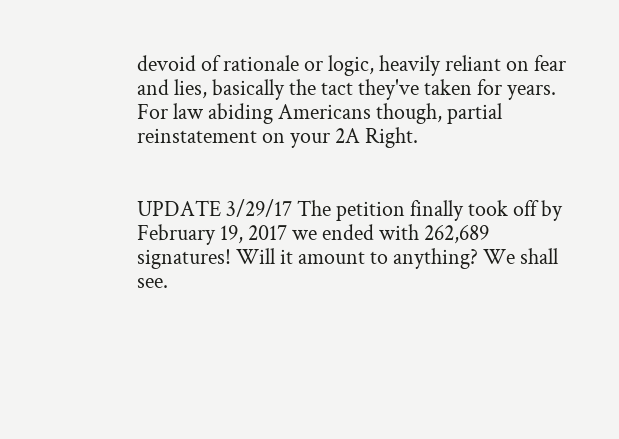devoid of rationale or logic, heavily reliant on fear and lies, basically the tact they've taken for years. For law abiding Americans though, partial reinstatement on your 2A Right.


UPDATE 3/29/17 The petition finally took off by February 19, 2017 we ended with 262,689 signatures! Will it amount to anything? We shall see.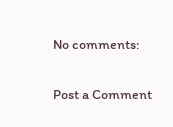No comments:

Post a Comment